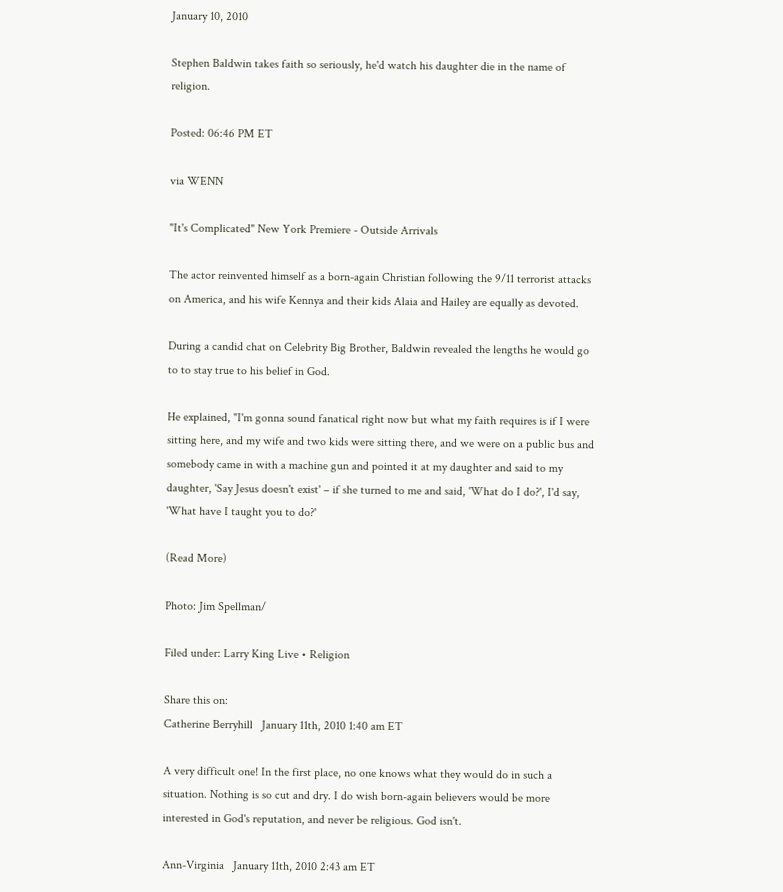January 10, 2010

Stephen Baldwin takes faith so seriously, he'd watch his daughter die in the name of religion.

Posted: 06:46 PM ET

via WENN

"It's Complicated" New York Premiere - Outside Arrivals

The actor reinvented himself as a born-again Christian following the 9/11 terrorist attacks on America, and his wife Kennya and their kids Alaia and Hailey are equally as devoted.

During a candid chat on Celebrity Big Brother, Baldwin revealed the lengths he would go to to stay true to his belief in God.

He explained, "I'm gonna sound fanatical right now but what my faith requires is if I were sitting here, and my wife and two kids were sitting there, and we were on a public bus and somebody came in with a machine gun and pointed it at my daughter and said to my daughter, 'Say Jesus doesn't exist' – if she turned to me and said, 'What do I do?', I'd say, 'What have I taught you to do?'

(Read More)

Photo: Jim Spellman/

Filed under: Larry King Live • Religion

Share this on:
Catherine Berryhill   January 11th, 2010 1:40 am ET

A very difficult one! In the first place, no one knows what they would do in such a situation. Nothing is so cut and dry. I do wish born-again believers would be more interested in God's reputation, and never be religious. God isn't.

Ann-Virginia   January 11th, 2010 2:43 am ET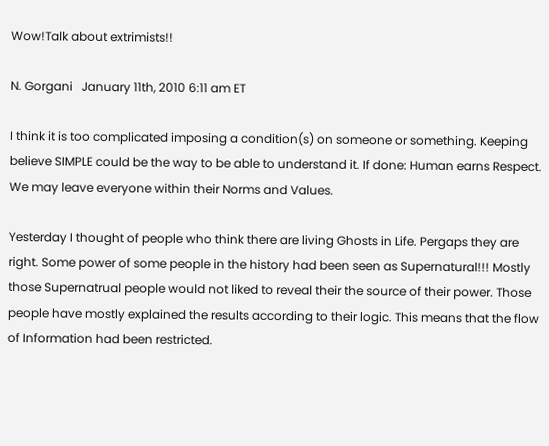Wow!Talk about extrimists!!

N. Gorgani   January 11th, 2010 6:11 am ET

I think it is too complicated imposing a condition(s) on someone or something. Keeping believe SIMPLE could be the way to be able to understand it. If done: Human earns Respect. We may leave everyone within their Norms and Values.

Yesterday I thought of people who think there are living Ghosts in Life. Pergaps they are right. Some power of some people in the history had been seen as Supernatural!!! Mostly those Supernatrual people would not liked to reveal their the source of their power. Those people have mostly explained the results according to their logic. This means that the flow of Information had been restricted.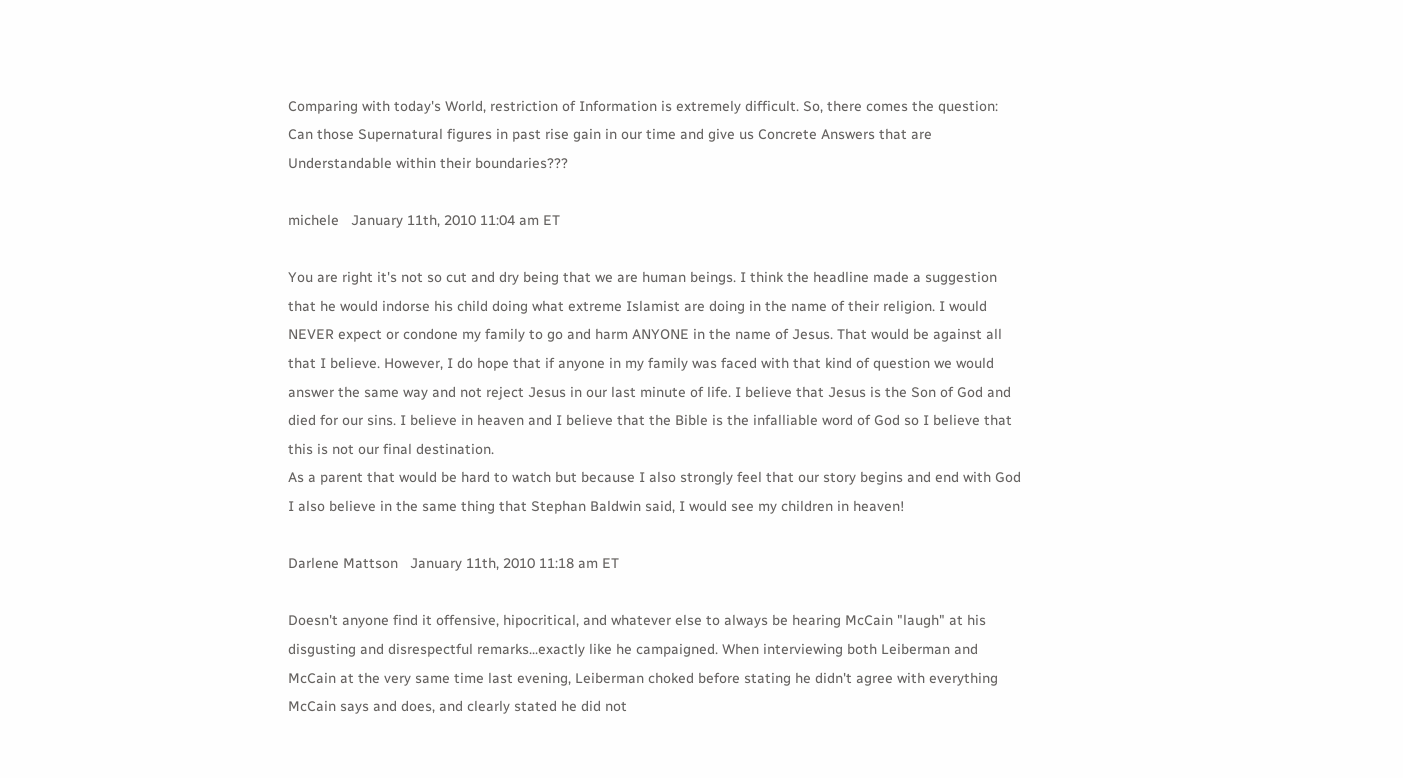Comparing with today's World, restriction of Information is extremely difficult. So, there comes the question: Can those Supernatural figures in past rise gain in our time and give us Concrete Answers that are Understandable within their boundaries???

michele   January 11th, 2010 11:04 am ET

You are right it's not so cut and dry being that we are human beings. I think the headline made a suggestion that he would indorse his child doing what extreme Islamist are doing in the name of their religion. I would NEVER expect or condone my family to go and harm ANYONE in the name of Jesus. That would be against all that I believe. However, I do hope that if anyone in my family was faced with that kind of question we would answer the same way and not reject Jesus in our last minute of life. I believe that Jesus is the Son of God and died for our sins. I believe in heaven and I believe that the Bible is the infalliable word of God so I believe that this is not our final destination.
As a parent that would be hard to watch but because I also strongly feel that our story begins and end with God I also believe in the same thing that Stephan Baldwin said, I would see my children in heaven!

Darlene Mattson   January 11th, 2010 11:18 am ET

Doesn't anyone find it offensive, hipocritical, and whatever else to always be hearing McCain "laugh" at his disgusting and disrespectful remarks...exactly like he campaigned. When interviewing both Leiberman and McCain at the very same time last evening, Leiberman choked before stating he didn't agree with everything McCain says and does, and clearly stated he did not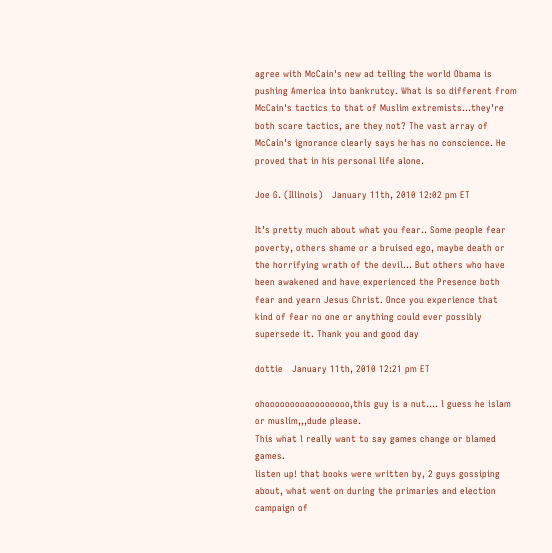agree with McCain's new ad telling the world Obama is pushing America into bankrutcy. What is so different from McCain's tactics to that of Muslim extremists...they're both scare tactics, are they not? The vast array of McCain's ignorance clearly says he has no conscience. He proved that in his personal life alone.

Joe G. (Illinois)   January 11th, 2010 12:02 pm ET

It’s pretty much about what you fear.. Some people fear poverty, others shame or a bruised ego, maybe death or the horrifying wrath of the devil… But others who have been awakened and have experienced the Presence both fear and yearn Jesus Christ. Once you experience that kind of fear no one or anything could ever possibly supersede it. Thank you and good day

dottie   January 11th, 2010 12:21 pm ET

ohooooooooooooooooo,this guy is a nut.... l guess he islam or muslim,,,dude please.
This what l really want to say games change or blamed games.
listen up! that books were written by, 2 guys gossiping about, what went on during the primaries and election campaign of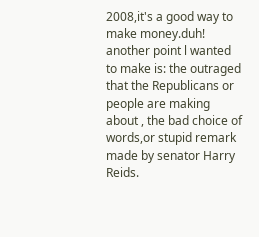2008,it's a good way to make money.duh! another point l wanted to make is: the outraged that the Republicans or people are making about , the bad choice of words,or stupid remark made by senator Harry Reids.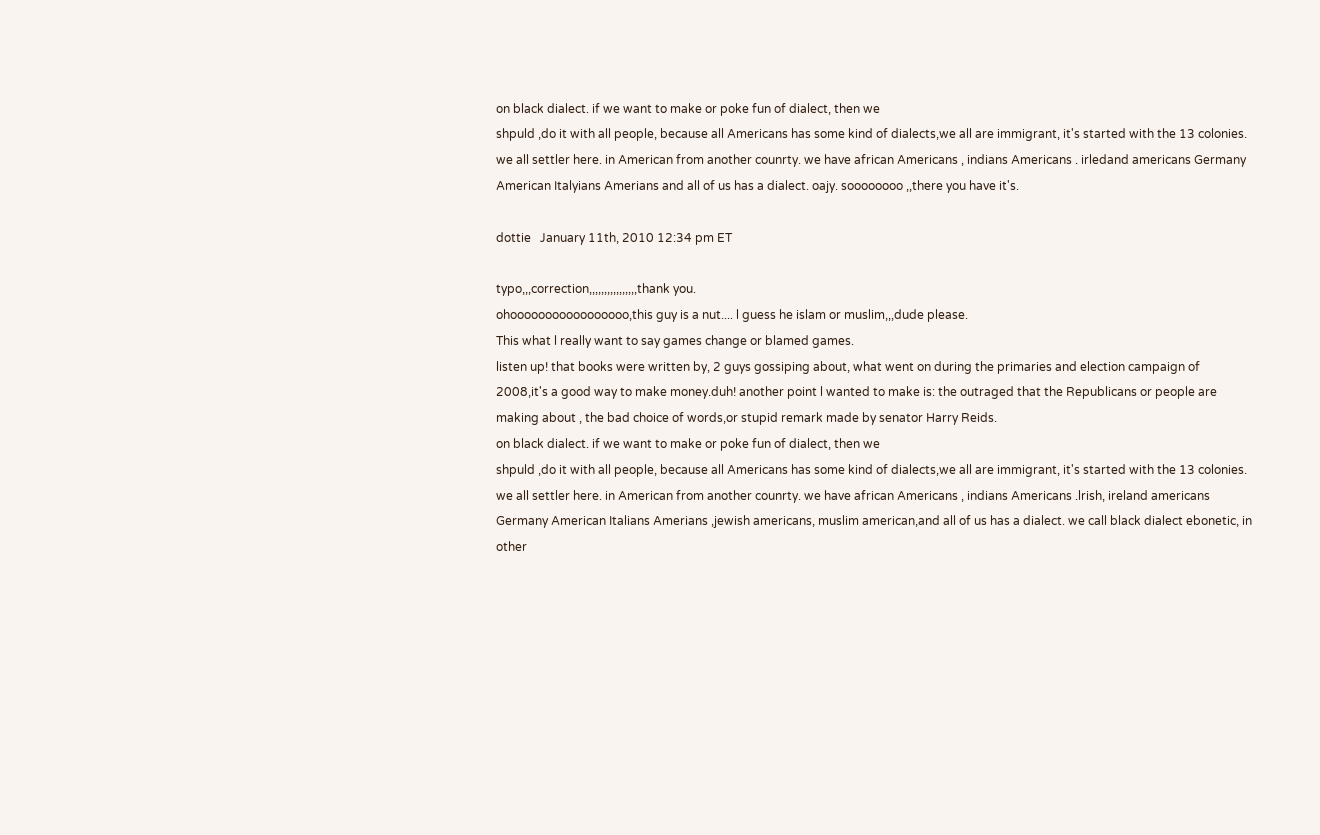on black dialect. if we want to make or poke fun of dialect, then we
shpuld ,do it with all people, because all Americans has some kind of dialects,we all are immigrant, it's started with the 13 colonies. we all settler here. in American from another counrty. we have african Americans , indians Americans . irledand americans Germany American Italyians Amerians and all of us has a dialect. oajy. soooooooo ,,there you have it's.

dottie   January 11th, 2010 12:34 pm ET

typo,,,correction,,,,,,,,,,,,,,,,thank you.
ohooooooooooooooooo,this guy is a nut.... l guess he islam or muslim,,,dude please.
This what l really want to say games change or blamed games.
listen up! that books were written by, 2 guys gossiping about, what went on during the primaries and election campaign of 2008,it's a good way to make money.duh! another point l wanted to make is: the outraged that the Republicans or people are making about , the bad choice of words,or stupid remark made by senator Harry Reids.
on black dialect. if we want to make or poke fun of dialect, then we
shpuld ,do it with all people, because all Americans has some kind of dialects,we all are immigrant, it's started with the 13 colonies. we all settler here. in American from another counrty. we have african Americans , indians Americans .lrish, ireland americans Germany American Italians Amerians ,jewish americans, muslim american,and all of us has a dialect. we call black dialect ebonetic, in other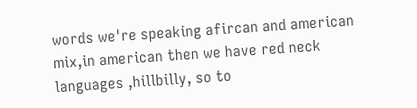words we're speaking afircan and american mix,in american then we have red neck languages ,hillbilly, so to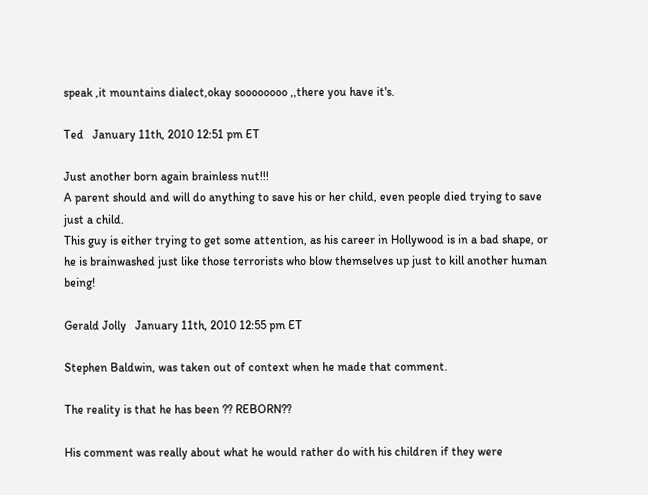speak ,it mountains dialect,okay soooooooo ,,there you have it's.

Ted   January 11th, 2010 12:51 pm ET

Just another born again brainless nut!!!
A parent should and will do anything to save his or her child, even people died trying to save just a child.
This guy is either trying to get some attention, as his career in Hollywood is in a bad shape, or he is brainwashed just like those terrorists who blow themselves up just to kill another human being!

Gerald Jolly   January 11th, 2010 12:55 pm ET

Stephen Baldwin, was taken out of context when he made that comment.

The reality is that he has been ?? REBORN??

His comment was really about what he would rather do with his children if they were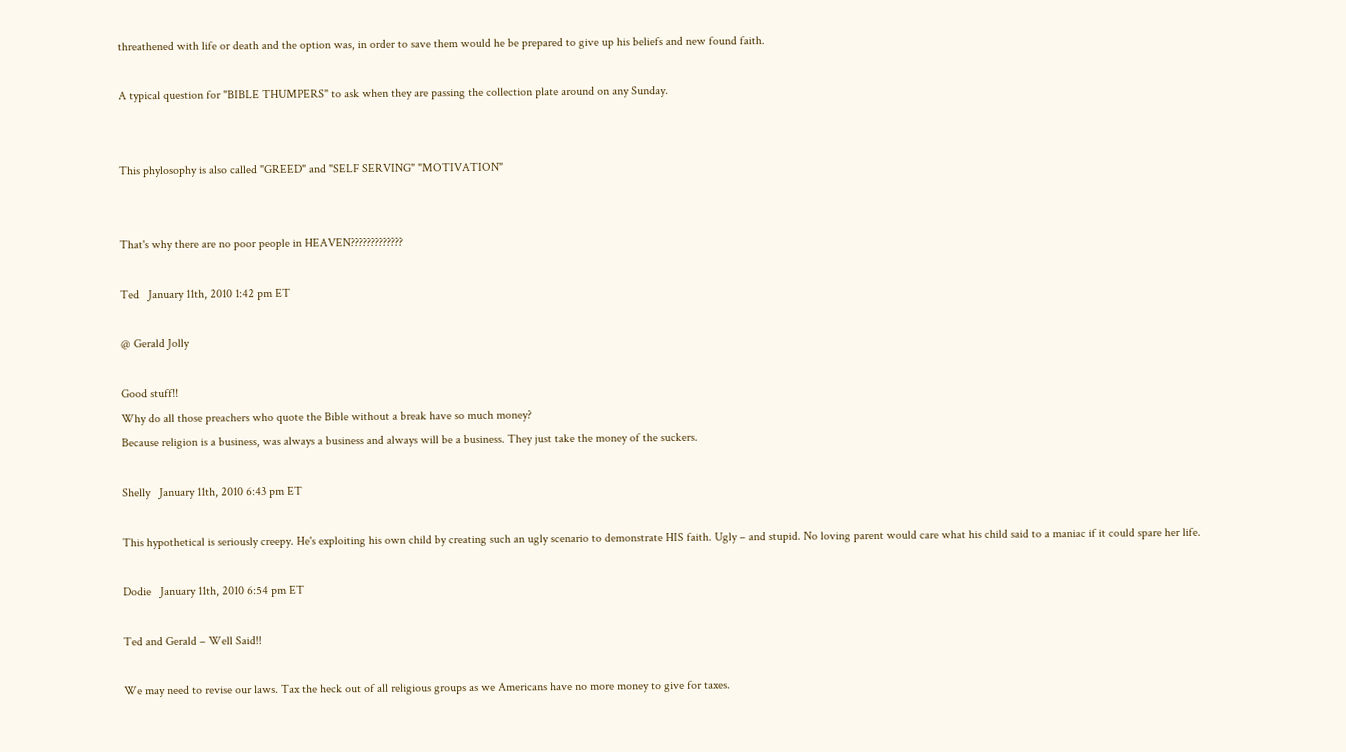threathened with life or death and the option was, in order to save them would he be prepared to give up his beliefs and new found faith.

A typical question for "BIBLE THUMPERS" to ask when they are passing the collection plate around on any Sunday.


This phylosophy is also called "GREED" and "SELF SERVING" "MOTIVATION"


That's why there are no poor people in HEAVEN?????????????

Ted   January 11th, 2010 1:42 pm ET

@ Gerald Jolly

Good stuff!!
Why do all those preachers who quote the Bible without a break have so much money?
Because religion is a business, was always a business and always will be a business. They just take the money of the suckers.

Shelly   January 11th, 2010 6:43 pm ET

This hypothetical is seriously creepy. He's exploiting his own child by creating such an ugly scenario to demonstrate HIS faith. Ugly – and stupid. No loving parent would care what his child said to a maniac if it could spare her life.

Dodie   January 11th, 2010 6:54 pm ET

Ted and Gerald – Well Said!!

We may need to revise our laws. Tax the heck out of all religious groups as we Americans have no more money to give for taxes.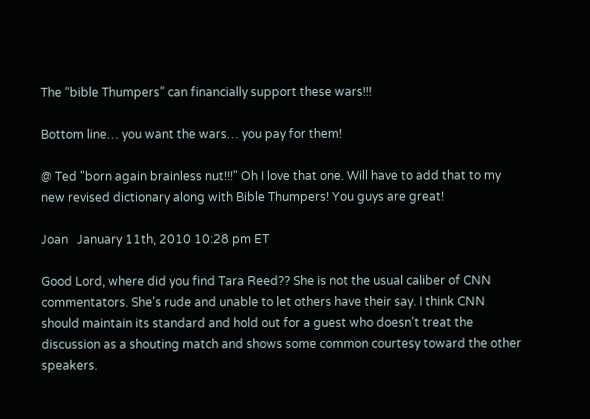The “bible Thumpers” can financially support these wars!!!

Bottom line… you want the wars… you pay for them!

@ Ted "born again brainless nut!!!" Oh I love that one. Will have to add that to my new revised dictionary along with Bible Thumpers! You guys are great!

Joan   January 11th, 2010 10:28 pm ET

Good Lord, where did you find Tara Reed?? She is not the usual caliber of CNN commentators. She's rude and unable to let others have their say. I think CNN should maintain its standard and hold out for a guest who doesn't treat the discussion as a shouting match and shows some common courtesy toward the other speakers.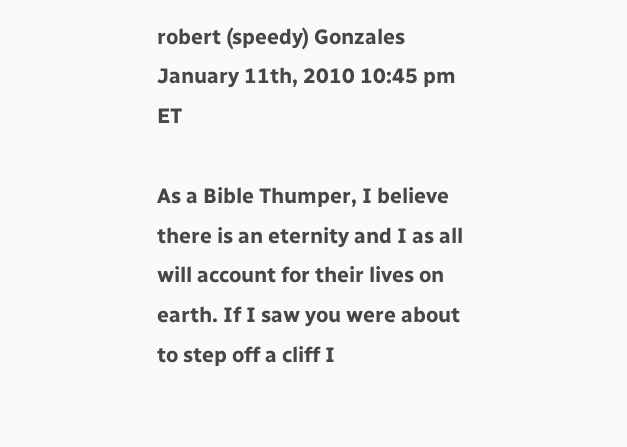robert (speedy) Gonzales   January 11th, 2010 10:45 pm ET

As a Bible Thumper, I believe there is an eternity and I as all will account for their lives on earth. If I saw you were about to step off a cliff I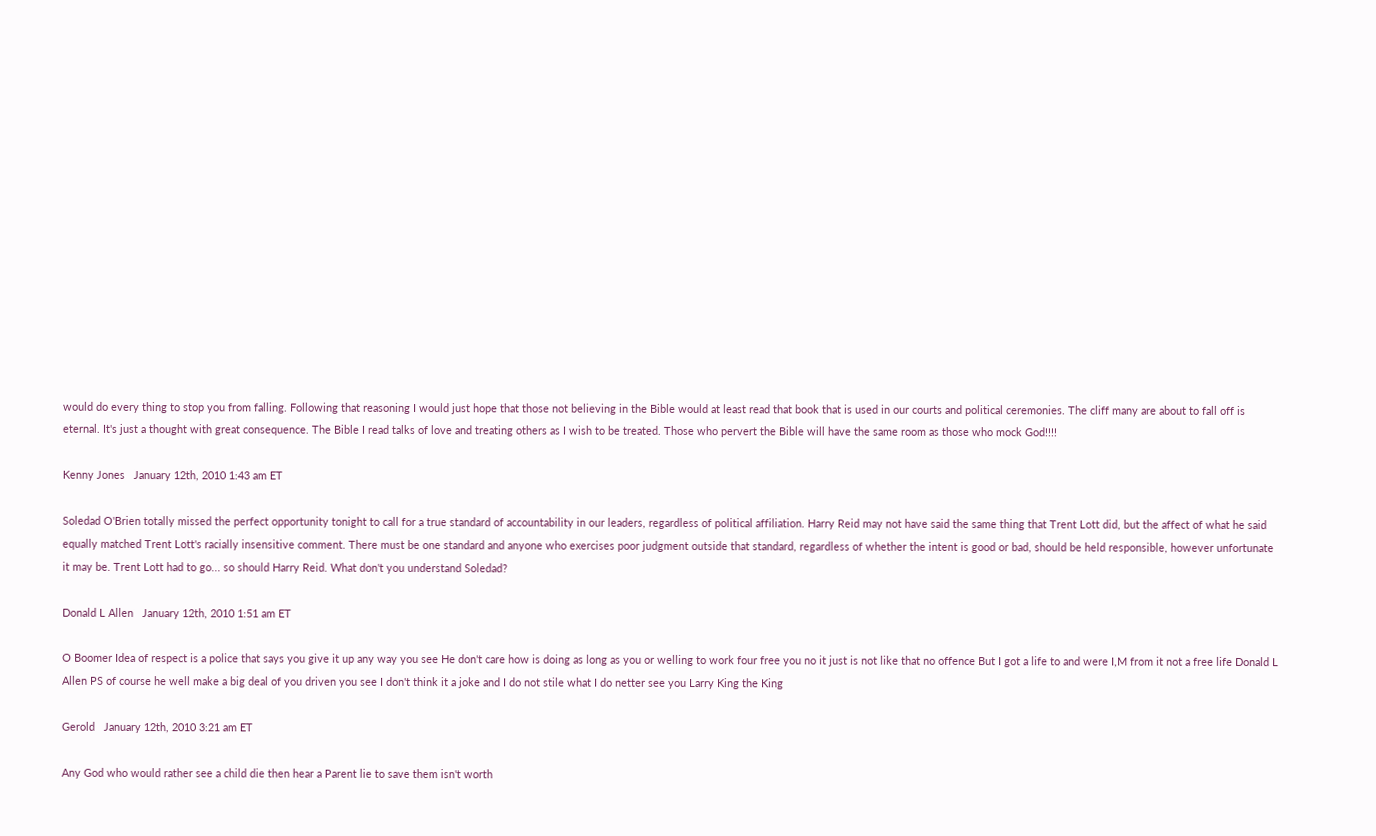would do every thing to stop you from falling. Following that reasoning I would just hope that those not believing in the Bible would at least read that book that is used in our courts and political ceremonies. The cliff many are about to fall off is eternal. It's just a thought with great consequence. The Bible I read talks of love and treating others as I wish to be treated. Those who pervert the Bible will have the same room as those who mock God!!!!

Kenny Jones   January 12th, 2010 1:43 am ET

Soledad O'Brien totally missed the perfect opportunity tonight to call for a true standard of accountability in our leaders, regardless of political affiliation. Harry Reid may not have said the same thing that Trent Lott did, but the affect of what he said equally matched Trent Lott's racially insensitive comment. There must be one standard and anyone who exercises poor judgment outside that standard, regardless of whether the intent is good or bad, should be held responsible, however unfortunate it may be. Trent Lott had to go... so should Harry Reid. What don't you understand Soledad?

Donald L Allen   January 12th, 2010 1:51 am ET

O Boomer Idea of respect is a police that says you give it up any way you see He don't care how is doing as long as you or welling to work four free you no it just is not like that no offence But I got a life to and were I,M from it not a free life Donald L Allen PS of course he well make a big deal of you driven you see I don't think it a joke and I do not stile what I do netter see you Larry King the King

Gerold   January 12th, 2010 3:21 am ET

Any God who would rather see a child die then hear a Parent lie to save them isn't worth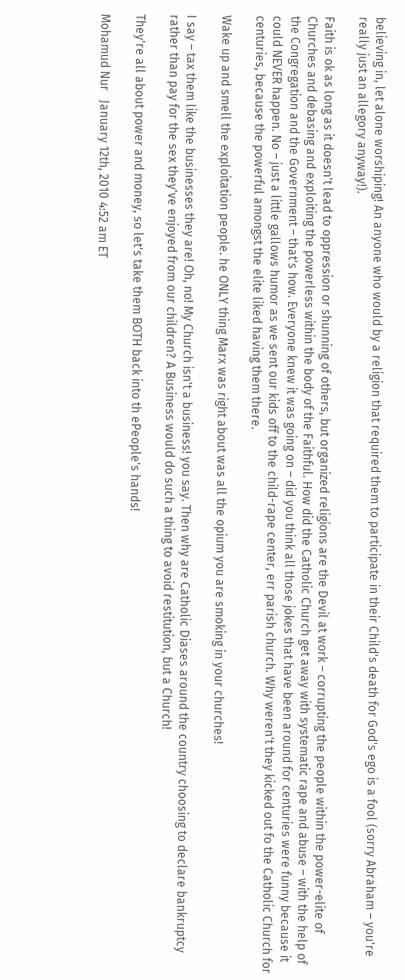believing in, let alone worshiping! An anyone who would by a religion that required them to participate in their Child's death for God's ego is a fool (sorry Abraham – you're really just an allegory anyway!).

Faith is ok as long as it doesn't lead to oppression or shunning of others, but organized religions are the Devil at work – corrupting the people within the power-elite of Churches and debasing and exploiting the powerless within the body of the Faithful. How did the Catholic Church get away with systematic rape and abuse – with the help of the Congregation and the Government – that's how. Everyone knew it was going on – did you think all those jokes that have been around for centuries were funny because it could NEVER happen. No – just a little gallows humor as we sent our kids off to the child-rape center, err parish church. Why weren't they kicked out fo the Catholic Church for centuries, because the powerful amongst the elite liked having them there.

Wake up and smell the exploitation people. he ONLY thing Marx was right about was all the opium you are smoking in your churches!

I say – tax them like the businesses they are! Oh, no! My Church isn't a business! you say. Then why are Catholic Diases around the country choosing to declare bankruptcy rather than pay for the sex they've enjoyed from our children? A Business would do such a thing to avoid restitution, but a Church!

They're all about power and money, so let's take them BOTH back into th ePeople's hands!

Mohamud Nur   January 12th, 2010 4:52 am ET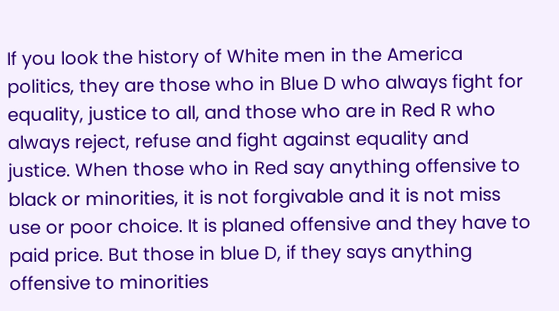If you look the history of White men in the America politics, they are those who in Blue D who always fight for equality, justice to all, and those who are in Red R who always reject, refuse and fight against equality and justice. When those who in Red say anything offensive to black or minorities, it is not forgivable and it is not miss use or poor choice. It is planed offensive and they have to paid price. But those in blue D, if they says anything offensive to minorities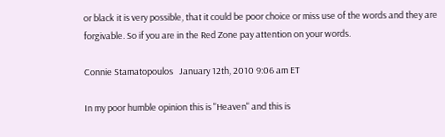or black it is very possible, that it could be poor choice or miss use of the words and they are forgivable. So if you are in the Red Zone pay attention on your words.

Connie Stamatopoulos   January 12th, 2010 9:06 am ET

In my poor humble opinion this is "Heaven" and this is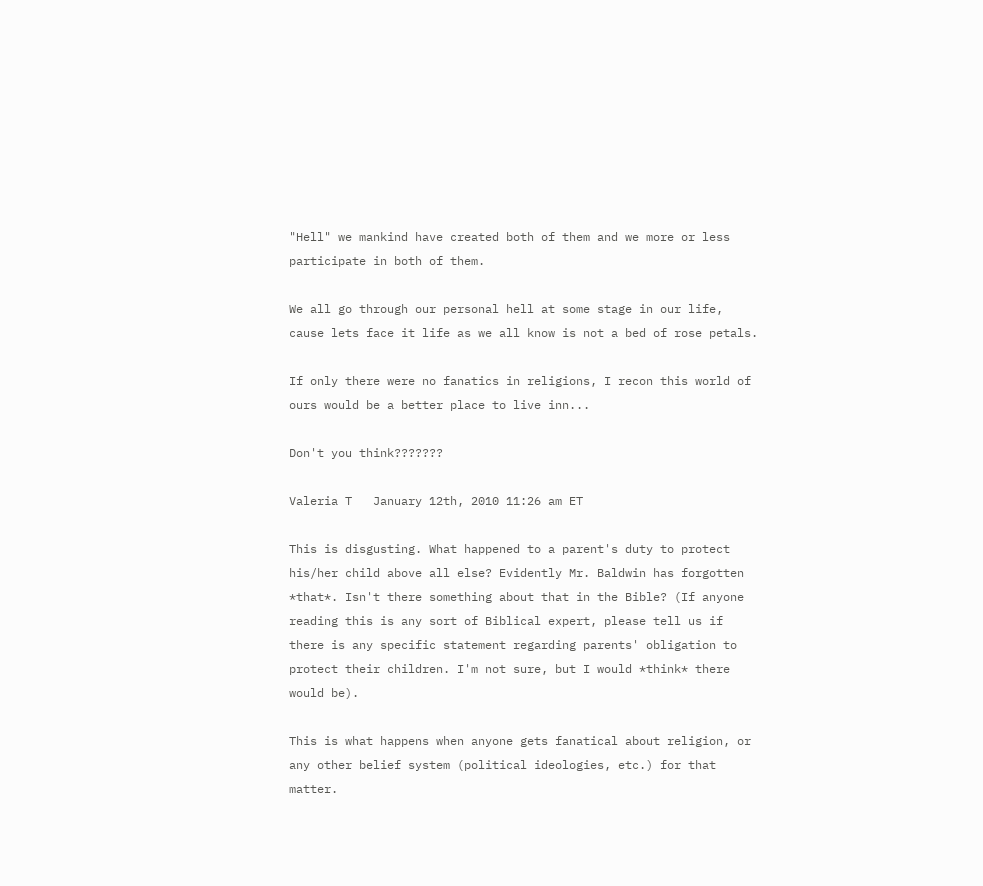"Hell" we mankind have created both of them and we more or less participate in both of them.

We all go through our personal hell at some stage in our life, cause lets face it life as we all know is not a bed of rose petals.

If only there were no fanatics in religions, I recon this world of ours would be a better place to live inn...

Don't you think???????

Valeria T   January 12th, 2010 11:26 am ET

This is disgusting. What happened to a parent's duty to protect his/her child above all else? Evidently Mr. Baldwin has forgotten *that*. Isn't there something about that in the Bible? (If anyone reading this is any sort of Biblical expert, please tell us if there is any specific statement regarding parents' obligation to protect their children. I'm not sure, but I would *think* there would be).

This is what happens when anyone gets fanatical about religion, or any other belief system (political ideologies, etc.) for that matter.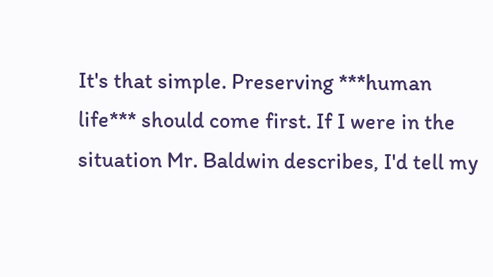It's that simple. Preserving ***human life*** should come first. If I were in the situation Mr. Baldwin describes, I'd tell my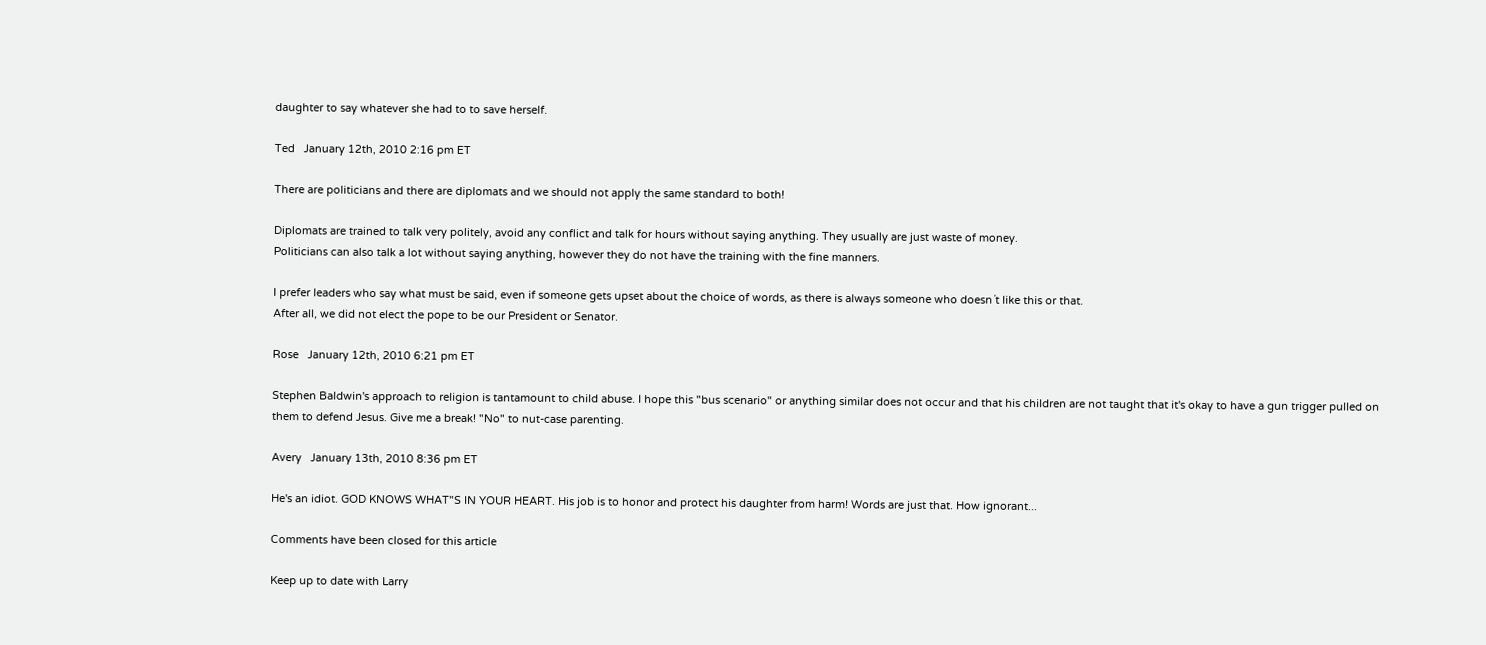daughter to say whatever she had to to save herself.

Ted   January 12th, 2010 2:16 pm ET

There are politicians and there are diplomats and we should not apply the same standard to both!

Diplomats are trained to talk very politely, avoid any conflict and talk for hours without saying anything. They usually are just waste of money.
Politicians can also talk a lot without saying anything, however they do not have the training with the fine manners.

I prefer leaders who say what must be said, even if someone gets upset about the choice of words, as there is always someone who doesn´t like this or that.
After all, we did not elect the pope to be our President or Senator.

Rose   January 12th, 2010 6:21 pm ET

Stephen Baldwin's approach to religion is tantamount to child abuse. I hope this "bus scenario" or anything similar does not occur and that his children are not taught that it's okay to have a gun trigger pulled on them to defend Jesus. Give me a break! "No" to nut-case parenting.

Avery   January 13th, 2010 8:36 pm ET

He's an idiot. GOD KNOWS WHAT"S IN YOUR HEART. His job is to honor and protect his daughter from harm! Words are just that. How ignorant...

Comments have been closed for this article

Keep up to date with Larry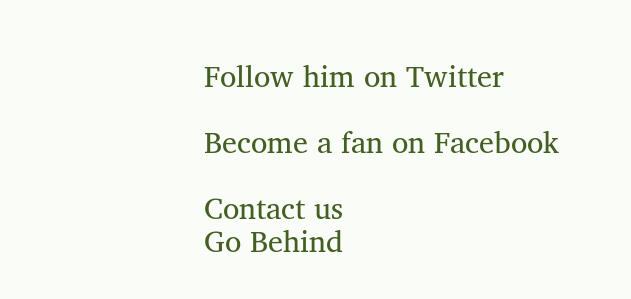Follow him on Twitter

Become a fan on Facebook

Contact us
Go Behind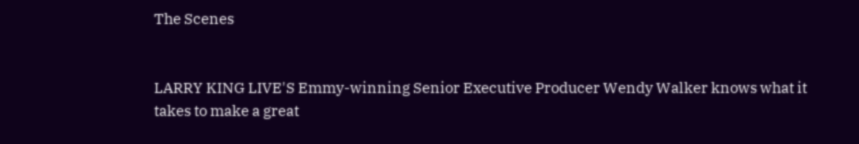The Scenes


LARRY KING LIVE'S Emmy-winning Senior Executive Producer Wendy Walker knows what it takes to make a great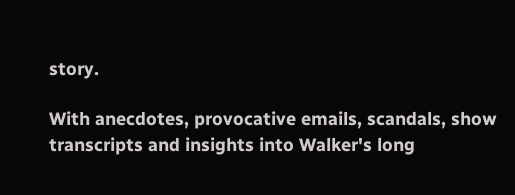story.

With anecdotes, provocative emails, scandals, show transcripts and insights into Walker's long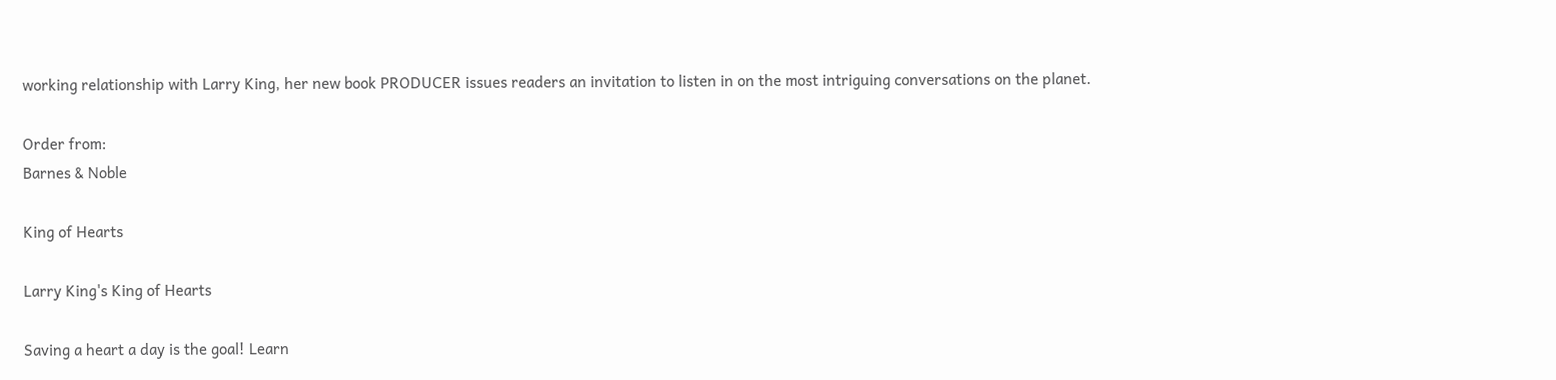working relationship with Larry King, her new book PRODUCER issues readers an invitation to listen in on the most intriguing conversations on the planet.

Order from:
Barnes & Noble

King of Hearts

Larry King's King of Hearts

Saving a heart a day is the goal! Learn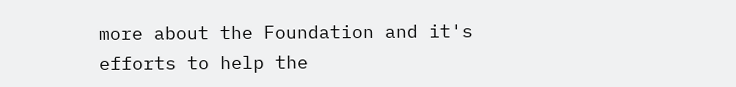more about the Foundation and it's efforts to help the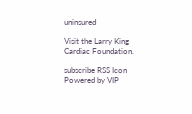uninsured

Visit the Larry King Cardiac Foundation.

subscribe RSS Icon
Powered by VIP